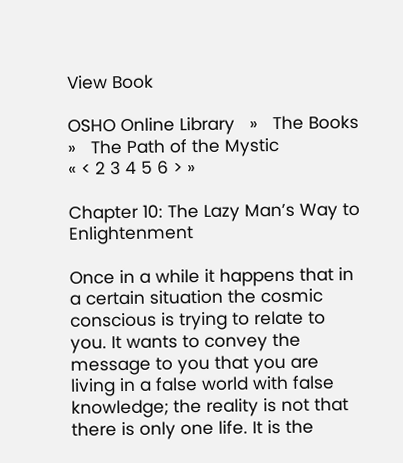View Book

OSHO Online Library   »   The Books   »   The Path of the Mystic
« < 2 3 4 5 6 > »

Chapter 10: The Lazy Man’s Way to Enlightenment

Once in a while it happens that in a certain situation the cosmic conscious is trying to relate to you. It wants to convey the message to you that you are living in a false world with false knowledge; the reality is not that there is only one life. It is the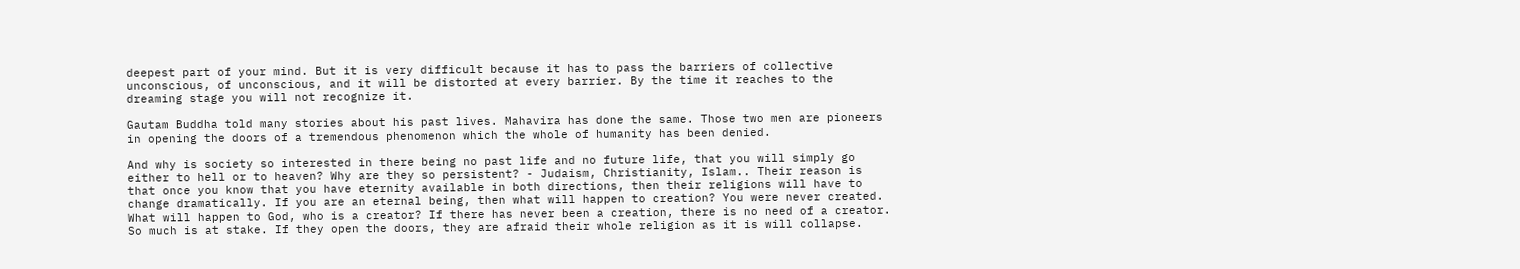deepest part of your mind. But it is very difficult because it has to pass the barriers of collective unconscious, of unconscious, and it will be distorted at every barrier. By the time it reaches to the dreaming stage you will not recognize it.

Gautam Buddha told many stories about his past lives. Mahavira has done the same. Those two men are pioneers in opening the doors of a tremendous phenomenon which the whole of humanity has been denied.

And why is society so interested in there being no past life and no future life, that you will simply go either to hell or to heaven? Why are they so persistent? - Judaism, Christianity, Islam.. Their reason is that once you know that you have eternity available in both directions, then their religions will have to change dramatically. If you are an eternal being, then what will happen to creation? You were never created. What will happen to God, who is a creator? If there has never been a creation, there is no need of a creator. So much is at stake. If they open the doors, they are afraid their whole religion as it is will collapse.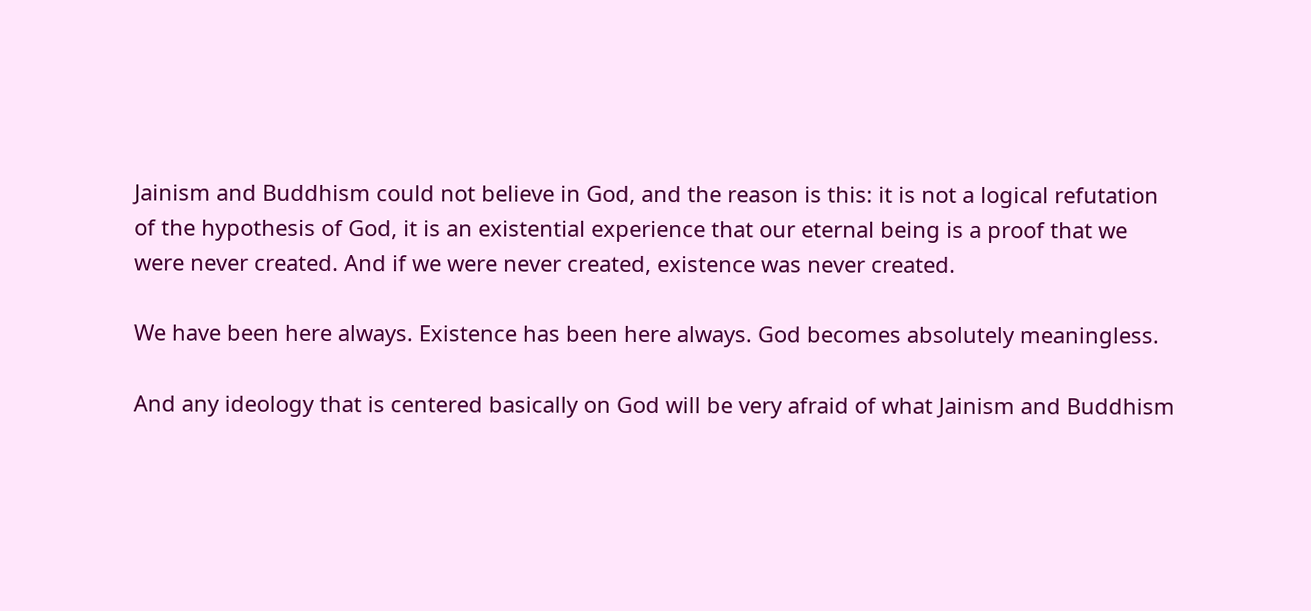Jainism and Buddhism could not believe in God, and the reason is this: it is not a logical refutation of the hypothesis of God, it is an existential experience that our eternal being is a proof that we were never created. And if we were never created, existence was never created.

We have been here always. Existence has been here always. God becomes absolutely meaningless.

And any ideology that is centered basically on God will be very afraid of what Jainism and Buddhism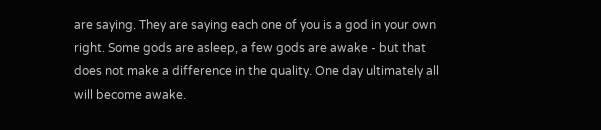are saying. They are saying each one of you is a god in your own right. Some gods are asleep, a few gods are awake - but that does not make a difference in the quality. One day ultimately all will become awake.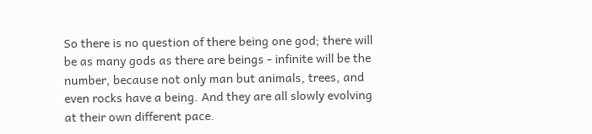So there is no question of there being one god; there will be as many gods as there are beings - infinite will be the number, because not only man but animals, trees, and even rocks have a being. And they are all slowly evolving at their own different pace.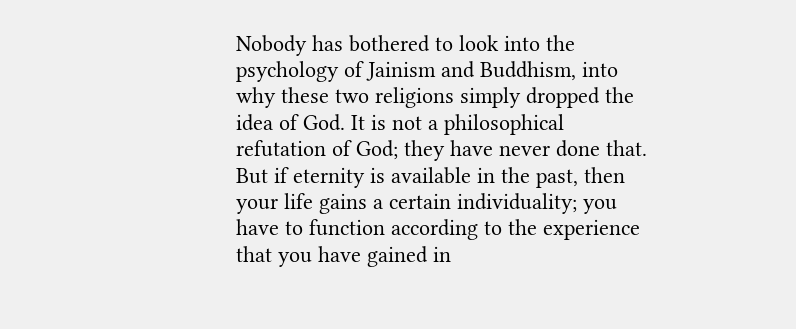Nobody has bothered to look into the psychology of Jainism and Buddhism, into why these two religions simply dropped the idea of God. It is not a philosophical refutation of God; they have never done that. But if eternity is available in the past, then your life gains a certain individuality; you have to function according to the experience that you have gained in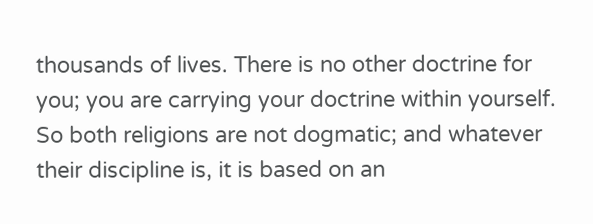thousands of lives. There is no other doctrine for you; you are carrying your doctrine within yourself. So both religions are not dogmatic; and whatever their discipline is, it is based on an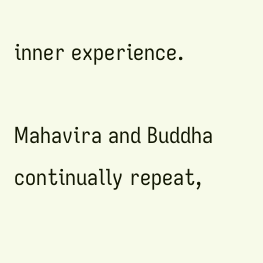inner experience.

Mahavira and Buddha continually repeat,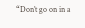“Don’t go on in a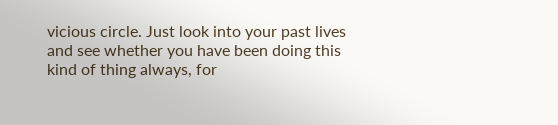vicious circle. Just look into your past lives and see whether you have been doing this kind of thing always, for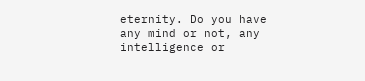eternity. Do you have any mind or not, any intelligence or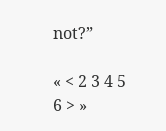not?”

« < 2 3 4 5 6 > »